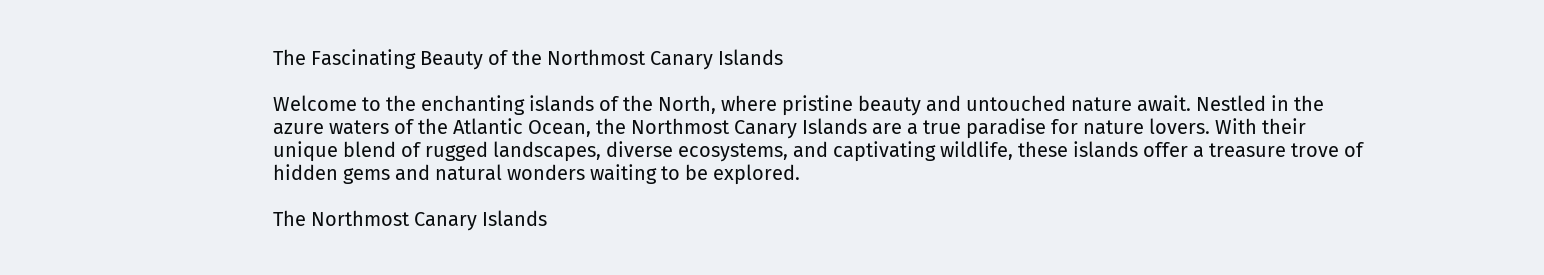The Fascinating Beauty of the Northmost Canary Islands

Welcome to the enchanting islands of the North, where pristine beauty and untouched nature await. Nestled in the azure waters of the Atlantic Ocean, the Northmost Canary Islands are a true paradise for nature lovers. With their unique blend of rugged landscapes, diverse ecosystems, and captivating wildlife, these islands offer a treasure trove of hidden gems and natural wonders waiting to be explored.

The Northmost Canary Islands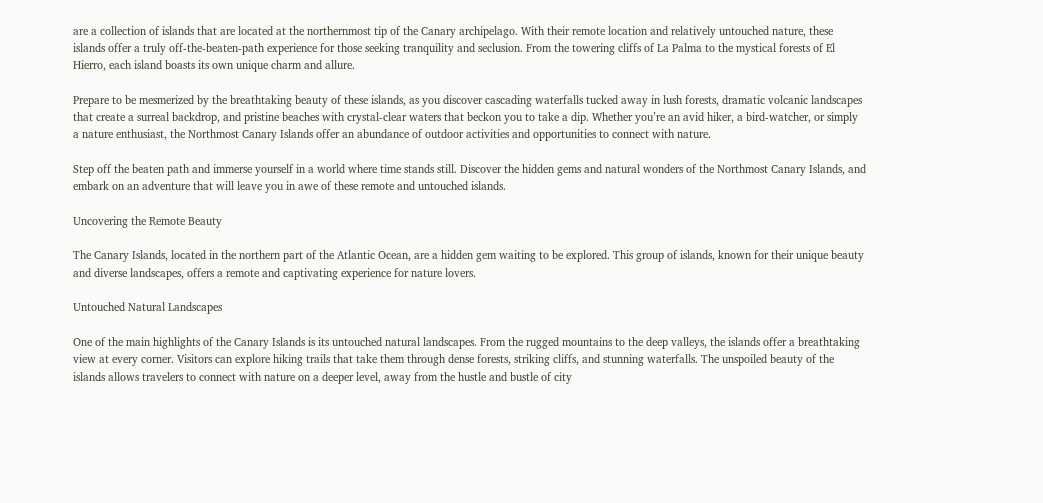are a collection of islands that are located at the northernmost tip of the Canary archipelago. With their remote location and relatively untouched nature, these islands offer a truly off-the-beaten-path experience for those seeking tranquility and seclusion. From the towering cliffs of La Palma to the mystical forests of El Hierro, each island boasts its own unique charm and allure.

Prepare to be mesmerized by the breathtaking beauty of these islands, as you discover cascading waterfalls tucked away in lush forests, dramatic volcanic landscapes that create a surreal backdrop, and pristine beaches with crystal-clear waters that beckon you to take a dip. Whether you’re an avid hiker, a bird-watcher, or simply a nature enthusiast, the Northmost Canary Islands offer an abundance of outdoor activities and opportunities to connect with nature.

Step off the beaten path and immerse yourself in a world where time stands still. Discover the hidden gems and natural wonders of the Northmost Canary Islands, and embark on an adventure that will leave you in awe of these remote and untouched islands.

Uncovering the Remote Beauty

The Canary Islands, located in the northern part of the Atlantic Ocean, are a hidden gem waiting to be explored. This group of islands, known for their unique beauty and diverse landscapes, offers a remote and captivating experience for nature lovers.

Untouched Natural Landscapes

One of the main highlights of the Canary Islands is its untouched natural landscapes. From the rugged mountains to the deep valleys, the islands offer a breathtaking view at every corner. Visitors can explore hiking trails that take them through dense forests, striking cliffs, and stunning waterfalls. The unspoiled beauty of the islands allows travelers to connect with nature on a deeper level, away from the hustle and bustle of city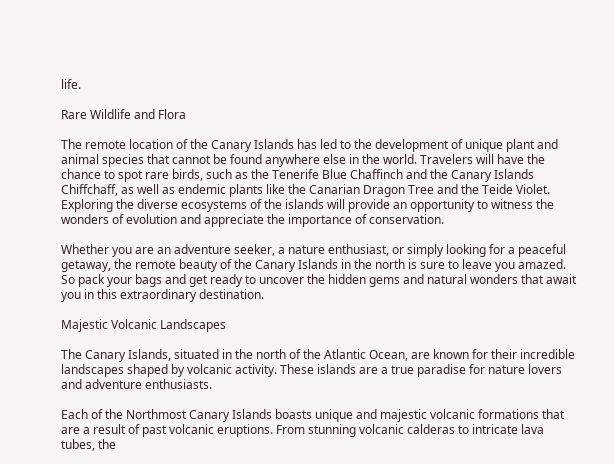life.

Rare Wildlife and Flora

The remote location of the Canary Islands has led to the development of unique plant and animal species that cannot be found anywhere else in the world. Travelers will have the chance to spot rare birds, such as the Tenerife Blue Chaffinch and the Canary Islands Chiffchaff, as well as endemic plants like the Canarian Dragon Tree and the Teide Violet. Exploring the diverse ecosystems of the islands will provide an opportunity to witness the wonders of evolution and appreciate the importance of conservation.

Whether you are an adventure seeker, a nature enthusiast, or simply looking for a peaceful getaway, the remote beauty of the Canary Islands in the north is sure to leave you amazed. So pack your bags and get ready to uncover the hidden gems and natural wonders that await you in this extraordinary destination.

Majestic Volcanic Landscapes

The Canary Islands, situated in the north of the Atlantic Ocean, are known for their incredible landscapes shaped by volcanic activity. These islands are a true paradise for nature lovers and adventure enthusiasts.

Each of the Northmost Canary Islands boasts unique and majestic volcanic formations that are a result of past volcanic eruptions. From stunning volcanic calderas to intricate lava tubes, the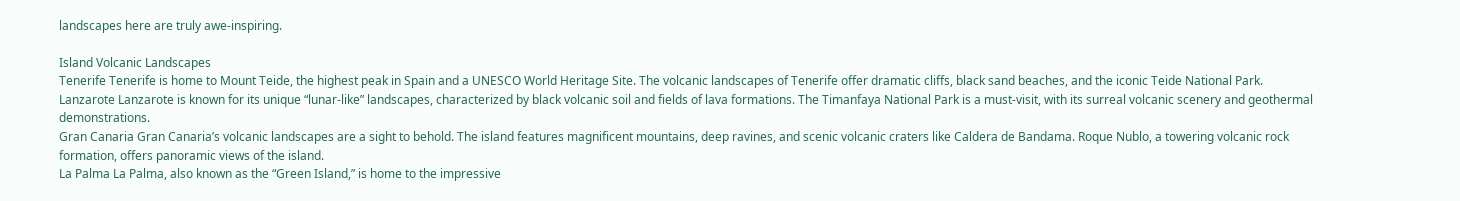landscapes here are truly awe-inspiring.

Island Volcanic Landscapes
Tenerife Tenerife is home to Mount Teide, the highest peak in Spain and a UNESCO World Heritage Site. The volcanic landscapes of Tenerife offer dramatic cliffs, black sand beaches, and the iconic Teide National Park.
Lanzarote Lanzarote is known for its unique “lunar-like” landscapes, characterized by black volcanic soil and fields of lava formations. The Timanfaya National Park is a must-visit, with its surreal volcanic scenery and geothermal demonstrations.
Gran Canaria Gran Canaria’s volcanic landscapes are a sight to behold. The island features magnificent mountains, deep ravines, and scenic volcanic craters like Caldera de Bandama. Roque Nublo, a towering volcanic rock formation, offers panoramic views of the island.
La Palma La Palma, also known as the “Green Island,” is home to the impressive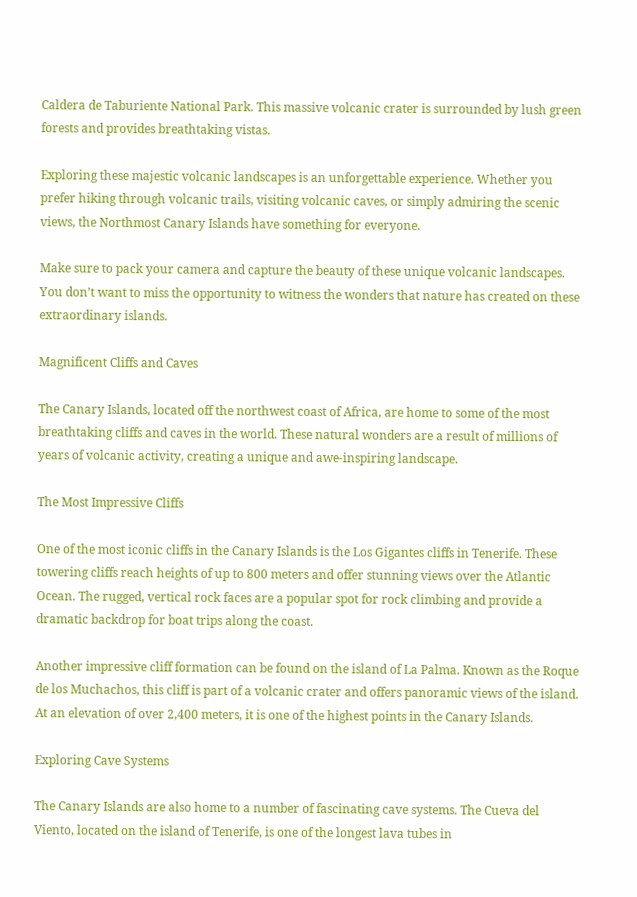Caldera de Taburiente National Park. This massive volcanic crater is surrounded by lush green forests and provides breathtaking vistas.

Exploring these majestic volcanic landscapes is an unforgettable experience. Whether you prefer hiking through volcanic trails, visiting volcanic caves, or simply admiring the scenic views, the Northmost Canary Islands have something for everyone.

Make sure to pack your camera and capture the beauty of these unique volcanic landscapes. You don’t want to miss the opportunity to witness the wonders that nature has created on these extraordinary islands.

Magnificent Cliffs and Caves

The Canary Islands, located off the northwest coast of Africa, are home to some of the most breathtaking cliffs and caves in the world. These natural wonders are a result of millions of years of volcanic activity, creating a unique and awe-inspiring landscape.

The Most Impressive Cliffs

One of the most iconic cliffs in the Canary Islands is the Los Gigantes cliffs in Tenerife. These towering cliffs reach heights of up to 800 meters and offer stunning views over the Atlantic Ocean. The rugged, vertical rock faces are a popular spot for rock climbing and provide a dramatic backdrop for boat trips along the coast.

Another impressive cliff formation can be found on the island of La Palma. Known as the Roque de los Muchachos, this cliff is part of a volcanic crater and offers panoramic views of the island. At an elevation of over 2,400 meters, it is one of the highest points in the Canary Islands.

Exploring Cave Systems

The Canary Islands are also home to a number of fascinating cave systems. The Cueva del Viento, located on the island of Tenerife, is one of the longest lava tubes in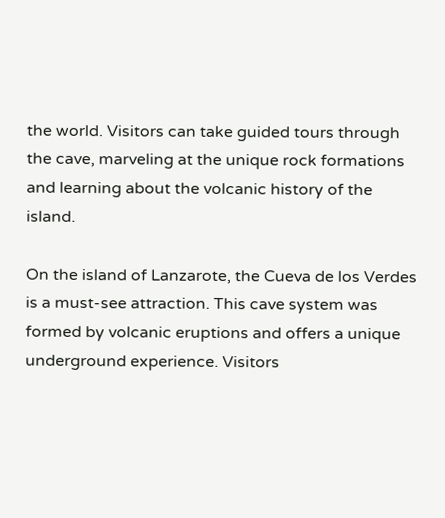the world. Visitors can take guided tours through the cave, marveling at the unique rock formations and learning about the volcanic history of the island.

On the island of Lanzarote, the Cueva de los Verdes is a must-see attraction. This cave system was formed by volcanic eruptions and offers a unique underground experience. Visitors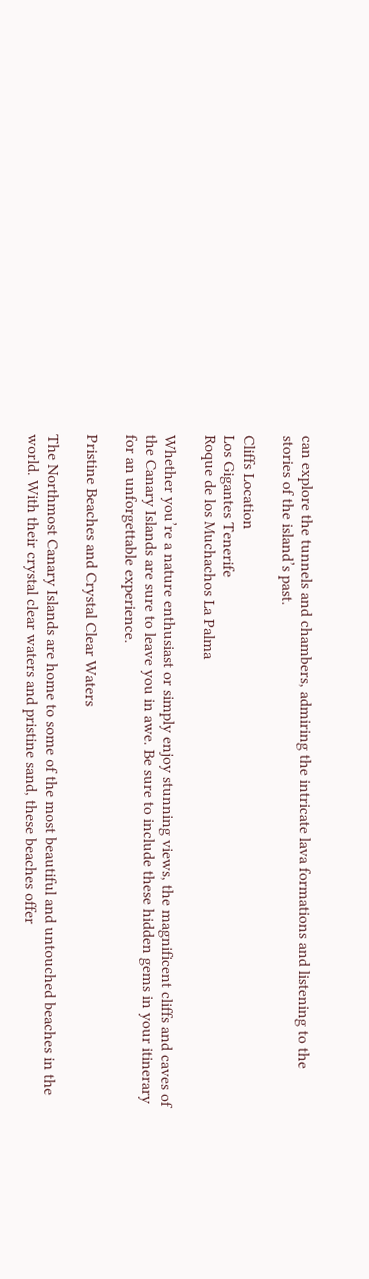can explore the tunnels and chambers, admiring the intricate lava formations and listening to the stories of the island’s past.

Cliffs Location
Los Gigantes Tenerife
Roque de los Muchachos La Palma

Whether you’re a nature enthusiast or simply enjoy stunning views, the magnificent cliffs and caves of the Canary Islands are sure to leave you in awe. Be sure to include these hidden gems in your itinerary for an unforgettable experience.

Pristine Beaches and Crystal Clear Waters

The Northmost Canary Islands are home to some of the most beautiful and untouched beaches in the world. With their crystal clear waters and pristine sand, these beaches offer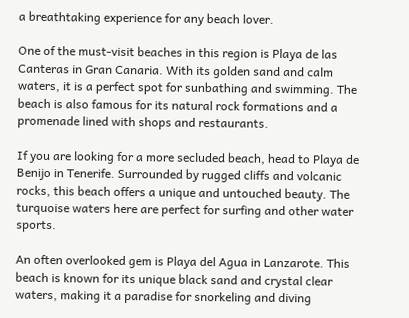a breathtaking experience for any beach lover.

One of the must-visit beaches in this region is Playa de las Canteras in Gran Canaria. With its golden sand and calm waters, it is a perfect spot for sunbathing and swimming. The beach is also famous for its natural rock formations and a promenade lined with shops and restaurants.

If you are looking for a more secluded beach, head to Playa de Benijo in Tenerife. Surrounded by rugged cliffs and volcanic rocks, this beach offers a unique and untouched beauty. The turquoise waters here are perfect for surfing and other water sports.

An often overlooked gem is Playa del Agua in Lanzarote. This beach is known for its unique black sand and crystal clear waters, making it a paradise for snorkeling and diving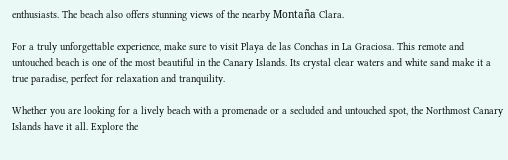enthusiasts. The beach also offers stunning views of the nearby Montaña Clara.

For a truly unforgettable experience, make sure to visit Playa de las Conchas in La Graciosa. This remote and untouched beach is one of the most beautiful in the Canary Islands. Its crystal clear waters and white sand make it a true paradise, perfect for relaxation and tranquility.

Whether you are looking for a lively beach with a promenade or a secluded and untouched spot, the Northmost Canary Islands have it all. Explore the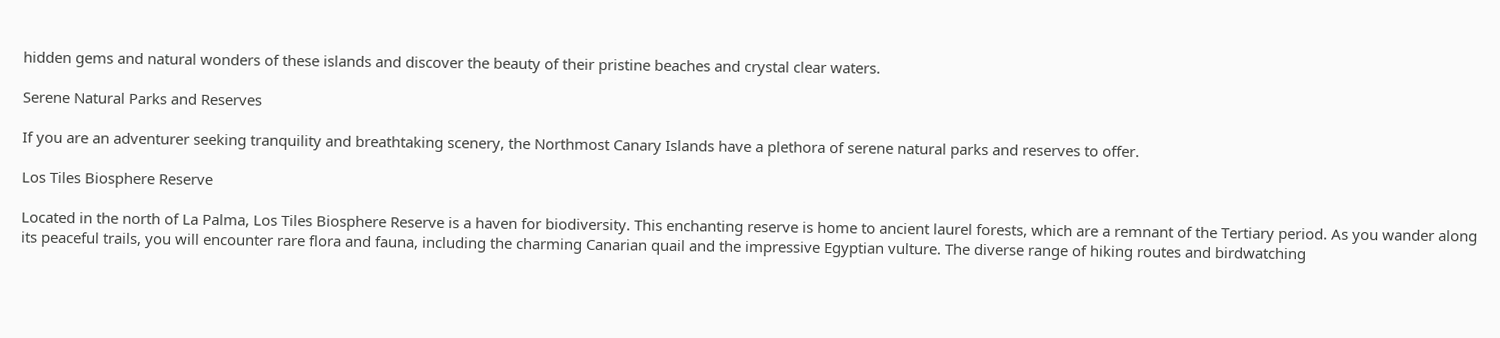hidden gems and natural wonders of these islands and discover the beauty of their pristine beaches and crystal clear waters.

Serene Natural Parks and Reserves

If you are an adventurer seeking tranquility and breathtaking scenery, the Northmost Canary Islands have a plethora of serene natural parks and reserves to offer.

Los Tiles Biosphere Reserve

Located in the north of La Palma, Los Tiles Biosphere Reserve is a haven for biodiversity. This enchanting reserve is home to ancient laurel forests, which are a remnant of the Tertiary period. As you wander along its peaceful trails, you will encounter rare flora and fauna, including the charming Canarian quail and the impressive Egyptian vulture. The diverse range of hiking routes and birdwatching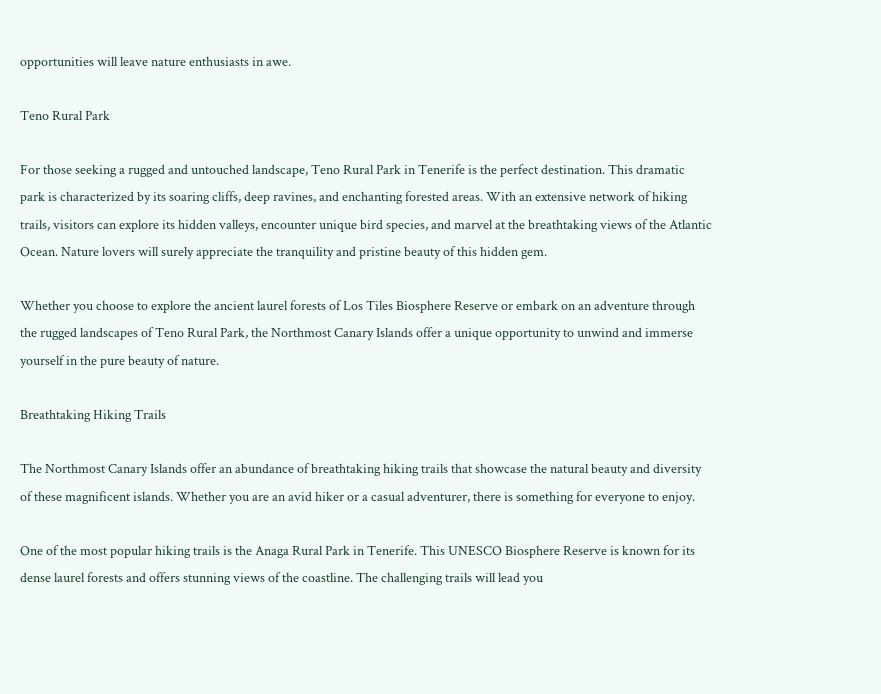opportunities will leave nature enthusiasts in awe.

Teno Rural Park

For those seeking a rugged and untouched landscape, Teno Rural Park in Tenerife is the perfect destination. This dramatic park is characterized by its soaring cliffs, deep ravines, and enchanting forested areas. With an extensive network of hiking trails, visitors can explore its hidden valleys, encounter unique bird species, and marvel at the breathtaking views of the Atlantic Ocean. Nature lovers will surely appreciate the tranquility and pristine beauty of this hidden gem.

Whether you choose to explore the ancient laurel forests of Los Tiles Biosphere Reserve or embark on an adventure through the rugged landscapes of Teno Rural Park, the Northmost Canary Islands offer a unique opportunity to unwind and immerse yourself in the pure beauty of nature.

Breathtaking Hiking Trails

The Northmost Canary Islands offer an abundance of breathtaking hiking trails that showcase the natural beauty and diversity of these magnificent islands. Whether you are an avid hiker or a casual adventurer, there is something for everyone to enjoy.

One of the most popular hiking trails is the Anaga Rural Park in Tenerife. This UNESCO Biosphere Reserve is known for its dense laurel forests and offers stunning views of the coastline. The challenging trails will lead you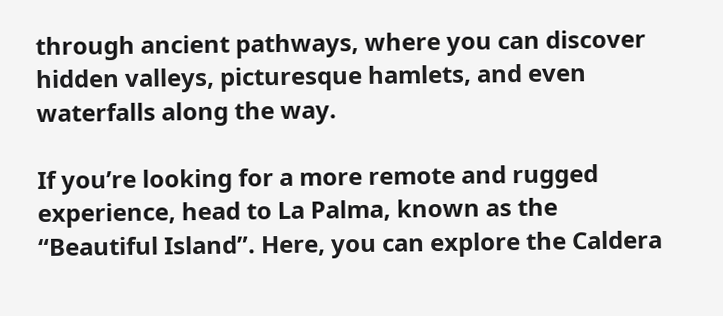through ancient pathways, where you can discover hidden valleys, picturesque hamlets, and even waterfalls along the way.

If you’re looking for a more remote and rugged experience, head to La Palma, known as the “Beautiful Island”. Here, you can explore the Caldera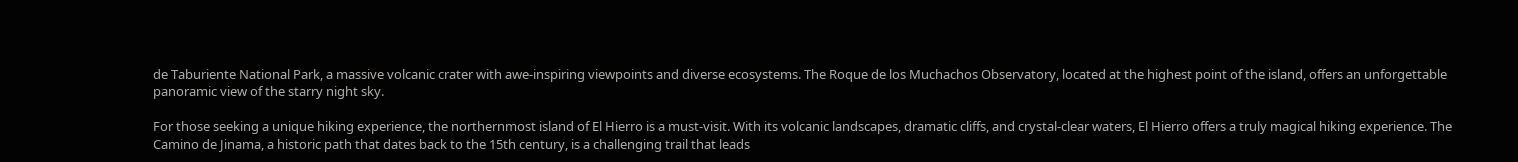de Taburiente National Park, a massive volcanic crater with awe-inspiring viewpoints and diverse ecosystems. The Roque de los Muchachos Observatory, located at the highest point of the island, offers an unforgettable panoramic view of the starry night sky.

For those seeking a unique hiking experience, the northernmost island of El Hierro is a must-visit. With its volcanic landscapes, dramatic cliffs, and crystal-clear waters, El Hierro offers a truly magical hiking experience. The Camino de Jinama, a historic path that dates back to the 15th century, is a challenging trail that leads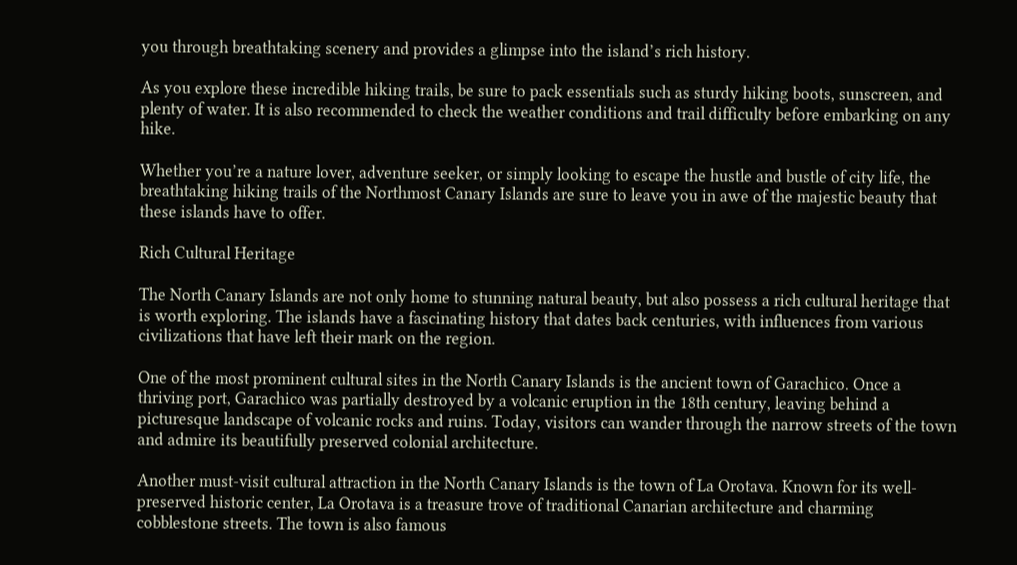you through breathtaking scenery and provides a glimpse into the island’s rich history.

As you explore these incredible hiking trails, be sure to pack essentials such as sturdy hiking boots, sunscreen, and plenty of water. It is also recommended to check the weather conditions and trail difficulty before embarking on any hike.

Whether you’re a nature lover, adventure seeker, or simply looking to escape the hustle and bustle of city life, the breathtaking hiking trails of the Northmost Canary Islands are sure to leave you in awe of the majestic beauty that these islands have to offer.

Rich Cultural Heritage

The North Canary Islands are not only home to stunning natural beauty, but also possess a rich cultural heritage that is worth exploring. The islands have a fascinating history that dates back centuries, with influences from various civilizations that have left their mark on the region.

One of the most prominent cultural sites in the North Canary Islands is the ancient town of Garachico. Once a thriving port, Garachico was partially destroyed by a volcanic eruption in the 18th century, leaving behind a picturesque landscape of volcanic rocks and ruins. Today, visitors can wander through the narrow streets of the town and admire its beautifully preserved colonial architecture.

Another must-visit cultural attraction in the North Canary Islands is the town of La Orotava. Known for its well-preserved historic center, La Orotava is a treasure trove of traditional Canarian architecture and charming cobblestone streets. The town is also famous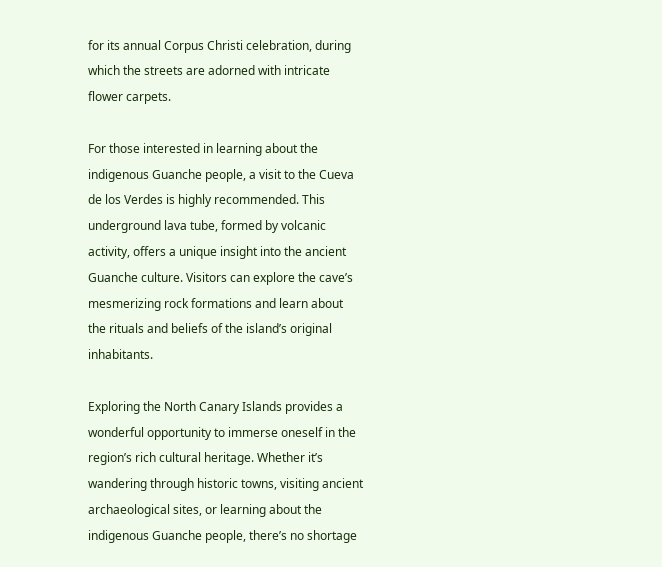for its annual Corpus Christi celebration, during which the streets are adorned with intricate flower carpets.

For those interested in learning about the indigenous Guanche people, a visit to the Cueva de los Verdes is highly recommended. This underground lava tube, formed by volcanic activity, offers a unique insight into the ancient Guanche culture. Visitors can explore the cave’s mesmerizing rock formations and learn about the rituals and beliefs of the island’s original inhabitants.

Exploring the North Canary Islands provides a wonderful opportunity to immerse oneself in the region’s rich cultural heritage. Whether it’s wandering through historic towns, visiting ancient archaeological sites, or learning about the indigenous Guanche people, there’s no shortage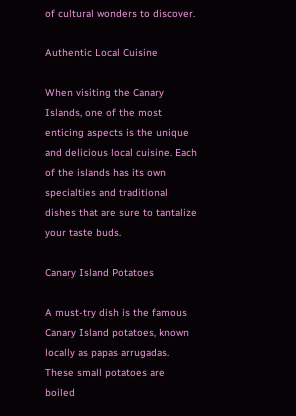of cultural wonders to discover.

Authentic Local Cuisine

When visiting the Canary Islands, one of the most enticing aspects is the unique and delicious local cuisine. Each of the islands has its own specialties and traditional dishes that are sure to tantalize your taste buds.

Canary Island Potatoes

A must-try dish is the famous Canary Island potatoes, known locally as papas arrugadas. These small potatoes are boiled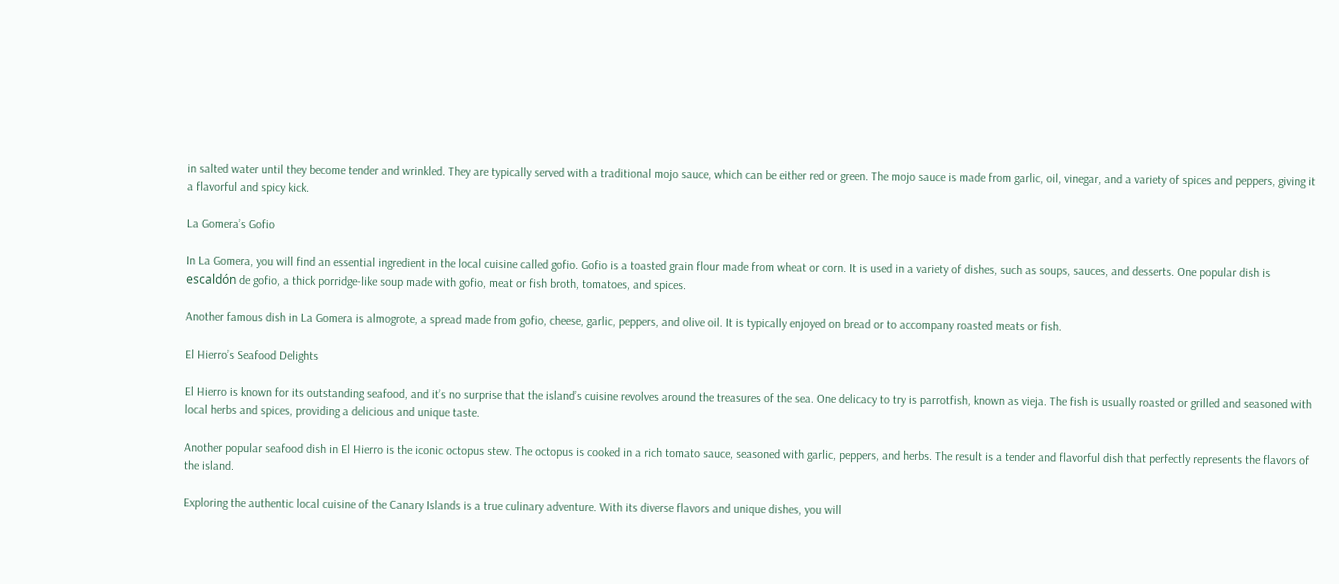in salted water until they become tender and wrinkled. They are typically served with a traditional mojo sauce, which can be either red or green. The mojo sauce is made from garlic, oil, vinegar, and a variety of spices and peppers, giving it a flavorful and spicy kick.

La Gomera’s Gofio

In La Gomera, you will find an essential ingredient in the local cuisine called gofio. Gofio is a toasted grain flour made from wheat or corn. It is used in a variety of dishes, such as soups, sauces, and desserts. One popular dish is escaldón de gofio, a thick porridge-like soup made with gofio, meat or fish broth, tomatoes, and spices.

Another famous dish in La Gomera is almogrote, a spread made from gofio, cheese, garlic, peppers, and olive oil. It is typically enjoyed on bread or to accompany roasted meats or fish.

El Hierro’s Seafood Delights

El Hierro is known for its outstanding seafood, and it’s no surprise that the island’s cuisine revolves around the treasures of the sea. One delicacy to try is parrotfish, known as vieja. The fish is usually roasted or grilled and seasoned with local herbs and spices, providing a delicious and unique taste.

Another popular seafood dish in El Hierro is the iconic octopus stew. The octopus is cooked in a rich tomato sauce, seasoned with garlic, peppers, and herbs. The result is a tender and flavorful dish that perfectly represents the flavors of the island.

Exploring the authentic local cuisine of the Canary Islands is a true culinary adventure. With its diverse flavors and unique dishes, you will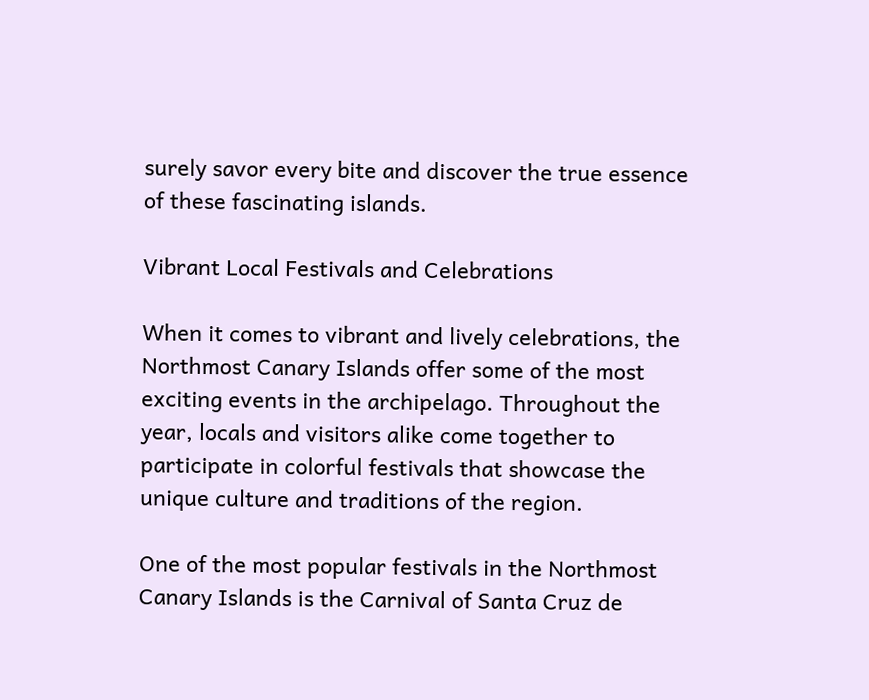surely savor every bite and discover the true essence of these fascinating islands.

Vibrant Local Festivals and Celebrations

When it comes to vibrant and lively celebrations, the Northmost Canary Islands offer some of the most exciting events in the archipelago. Throughout the year, locals and visitors alike come together to participate in colorful festivals that showcase the unique culture and traditions of the region.

One of the most popular festivals in the Northmost Canary Islands is the Carnival of Santa Cruz de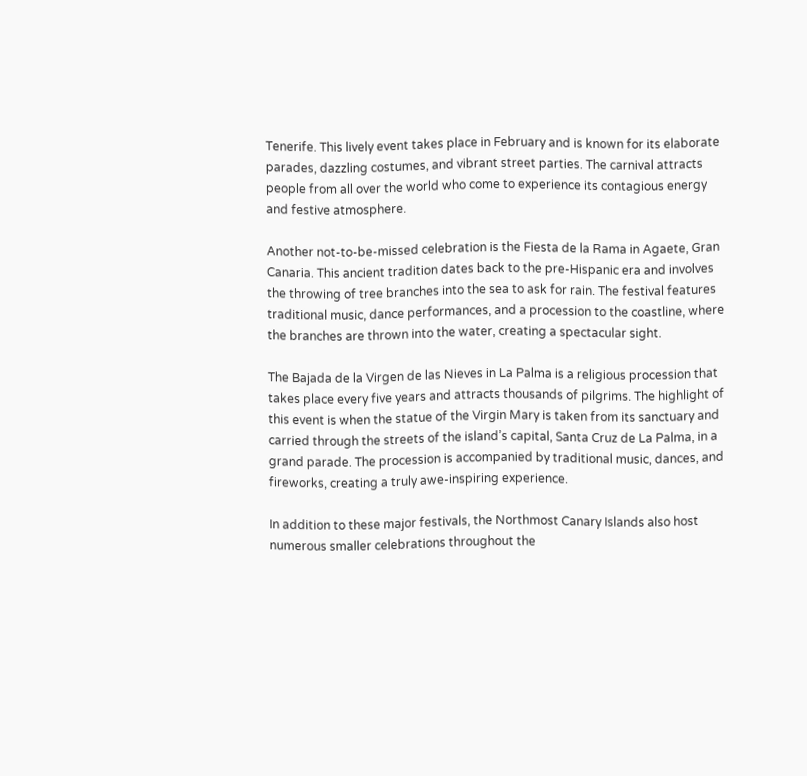Tenerife. This lively event takes place in February and is known for its elaborate parades, dazzling costumes, and vibrant street parties. The carnival attracts people from all over the world who come to experience its contagious energy and festive atmosphere.

Another not-to-be-missed celebration is the Fiesta de la Rama in Agaete, Gran Canaria. This ancient tradition dates back to the pre-Hispanic era and involves the throwing of tree branches into the sea to ask for rain. The festival features traditional music, dance performances, and a procession to the coastline, where the branches are thrown into the water, creating a spectacular sight.

The Bajada de la Virgen de las Nieves in La Palma is a religious procession that takes place every five years and attracts thousands of pilgrims. The highlight of this event is when the statue of the Virgin Mary is taken from its sanctuary and carried through the streets of the island’s capital, Santa Cruz de La Palma, in a grand parade. The procession is accompanied by traditional music, dances, and fireworks, creating a truly awe-inspiring experience.

In addition to these major festivals, the Northmost Canary Islands also host numerous smaller celebrations throughout the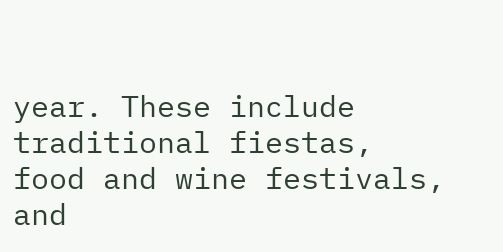year. These include traditional fiestas, food and wine festivals, and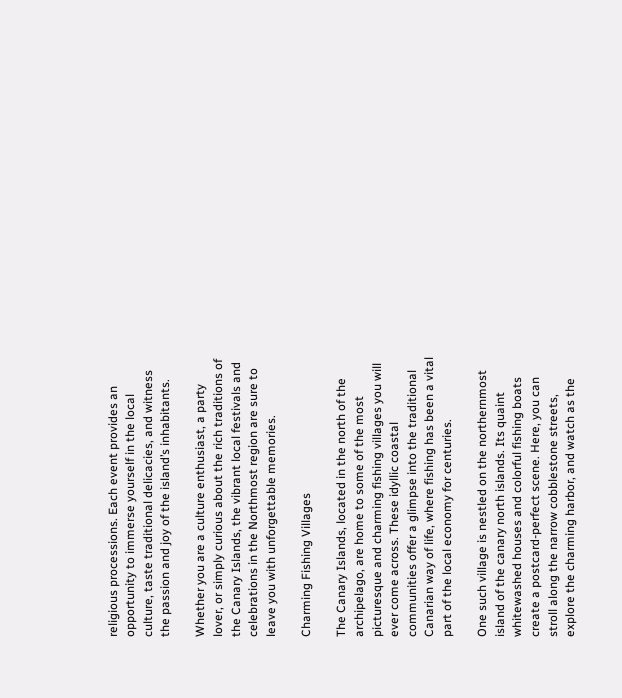religious processions. Each event provides an opportunity to immerse yourself in the local culture, taste traditional delicacies, and witness the passion and joy of the island’s inhabitants.

Whether you are a culture enthusiast, a party lover, or simply curious about the rich traditions of the Canary Islands, the vibrant local festivals and celebrations in the Northmost region are sure to leave you with unforgettable memories.

Charming Fishing Villages

The Canary Islands, located in the north of the archipelago, are home to some of the most picturesque and charming fishing villages you will ever come across. These idyllic coastal communities offer a glimpse into the traditional Canarian way of life, where fishing has been a vital part of the local economy for centuries.

One such village is nestled on the northernmost island of the canary north islands. Its quaint whitewashed houses and colorful fishing boats create a postcard-perfect scene. Here, you can stroll along the narrow cobblestone streets, explore the charming harbor, and watch as the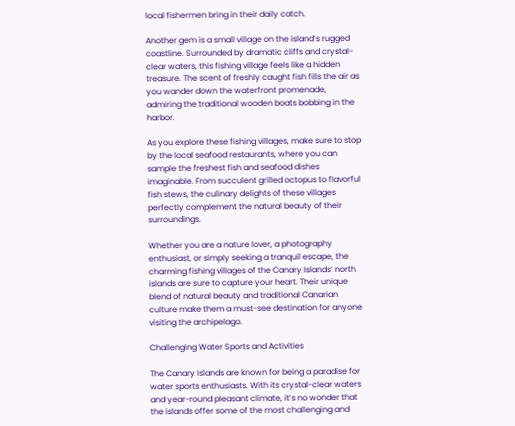local fishermen bring in their daily catch.

Another gem is a small village on the island’s rugged coastline. Surrounded by dramatic cliffs and crystal-clear waters, this fishing village feels like a hidden treasure. The scent of freshly caught fish fills the air as you wander down the waterfront promenade, admiring the traditional wooden boats bobbing in the harbor.

As you explore these fishing villages, make sure to stop by the local seafood restaurants, where you can sample the freshest fish and seafood dishes imaginable. From succulent grilled octopus to flavorful fish stews, the culinary delights of these villages perfectly complement the natural beauty of their surroundings.

Whether you are a nature lover, a photography enthusiast, or simply seeking a tranquil escape, the charming fishing villages of the Canary Islands’ north islands are sure to capture your heart. Their unique blend of natural beauty and traditional Canarian culture make them a must-see destination for anyone visiting the archipelago.

Challenging Water Sports and Activities

The Canary Islands are known for being a paradise for water sports enthusiasts. With its crystal-clear waters and year-round pleasant climate, it’s no wonder that the islands offer some of the most challenging and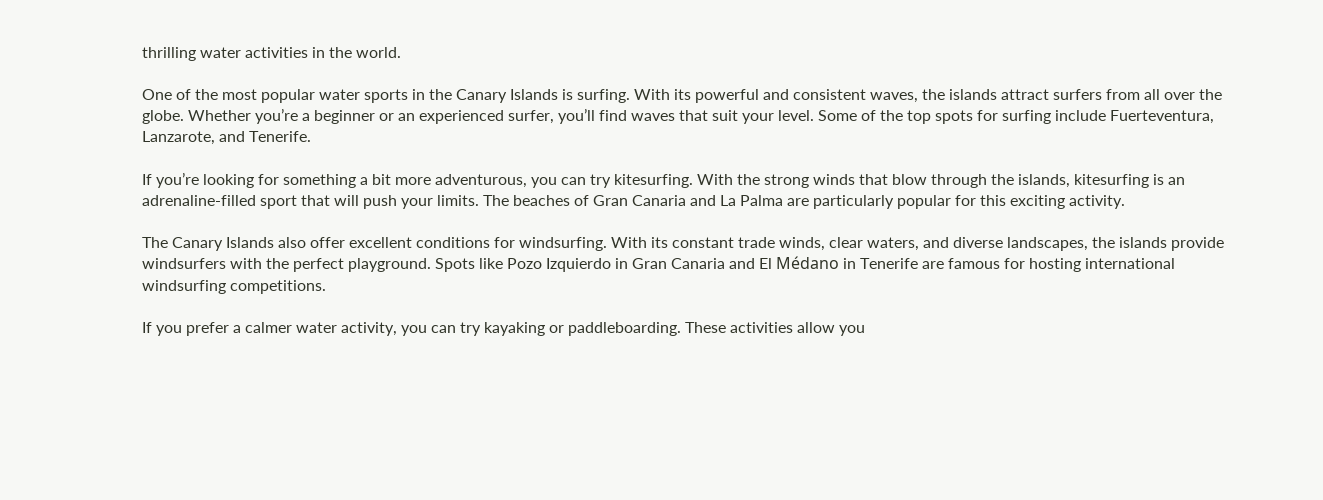thrilling water activities in the world.

One of the most popular water sports in the Canary Islands is surfing. With its powerful and consistent waves, the islands attract surfers from all over the globe. Whether you’re a beginner or an experienced surfer, you’ll find waves that suit your level. Some of the top spots for surfing include Fuerteventura, Lanzarote, and Tenerife.

If you’re looking for something a bit more adventurous, you can try kitesurfing. With the strong winds that blow through the islands, kitesurfing is an adrenaline-filled sport that will push your limits. The beaches of Gran Canaria and La Palma are particularly popular for this exciting activity.

The Canary Islands also offer excellent conditions for windsurfing. With its constant trade winds, clear waters, and diverse landscapes, the islands provide windsurfers with the perfect playground. Spots like Pozo Izquierdo in Gran Canaria and El Médano in Tenerife are famous for hosting international windsurfing competitions.

If you prefer a calmer water activity, you can try kayaking or paddleboarding. These activities allow you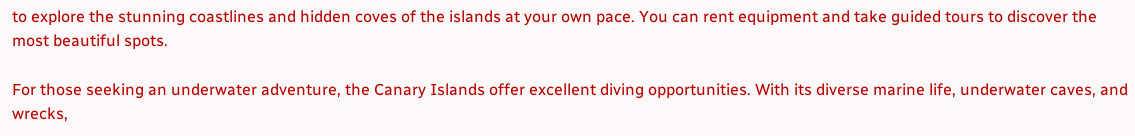to explore the stunning coastlines and hidden coves of the islands at your own pace. You can rent equipment and take guided tours to discover the most beautiful spots.

For those seeking an underwater adventure, the Canary Islands offer excellent diving opportunities. With its diverse marine life, underwater caves, and wrecks,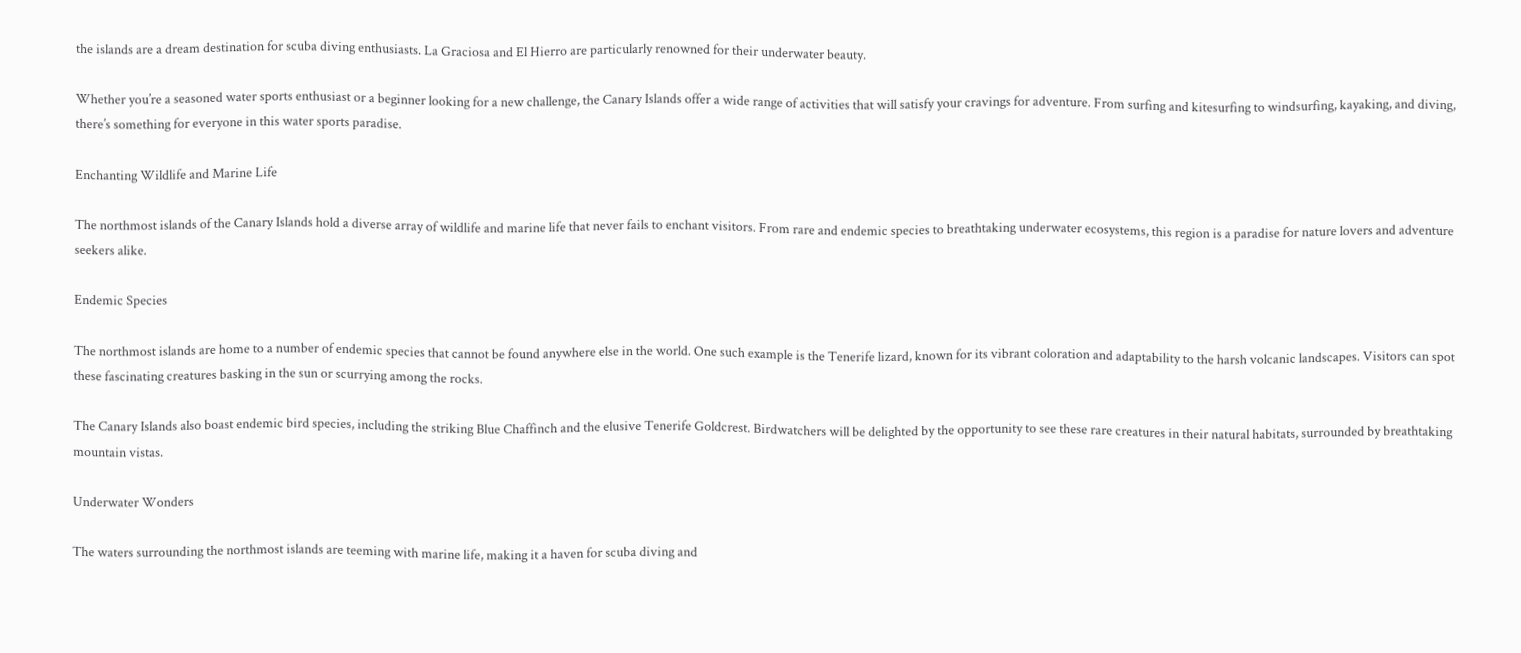the islands are a dream destination for scuba diving enthusiasts. La Graciosa and El Hierro are particularly renowned for their underwater beauty.

Whether you’re a seasoned water sports enthusiast or a beginner looking for a new challenge, the Canary Islands offer a wide range of activities that will satisfy your cravings for adventure. From surfing and kitesurfing to windsurfing, kayaking, and diving, there’s something for everyone in this water sports paradise.

Enchanting Wildlife and Marine Life

The northmost islands of the Canary Islands hold a diverse array of wildlife and marine life that never fails to enchant visitors. From rare and endemic species to breathtaking underwater ecosystems, this region is a paradise for nature lovers and adventure seekers alike.

Endemic Species

The northmost islands are home to a number of endemic species that cannot be found anywhere else in the world. One such example is the Tenerife lizard, known for its vibrant coloration and adaptability to the harsh volcanic landscapes. Visitors can spot these fascinating creatures basking in the sun or scurrying among the rocks.

The Canary Islands also boast endemic bird species, including the striking Blue Chaffinch and the elusive Tenerife Goldcrest. Birdwatchers will be delighted by the opportunity to see these rare creatures in their natural habitats, surrounded by breathtaking mountain vistas.

Underwater Wonders

The waters surrounding the northmost islands are teeming with marine life, making it a haven for scuba diving and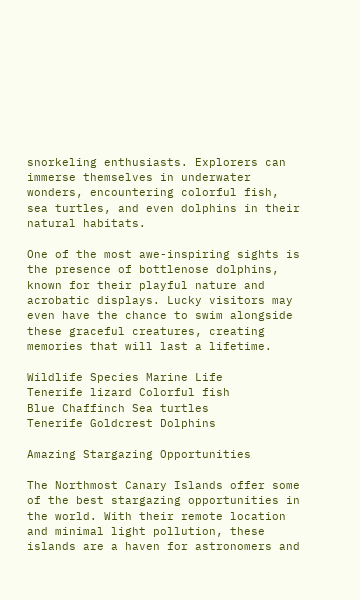snorkeling enthusiasts. Explorers can immerse themselves in underwater wonders, encountering colorful fish, sea turtles, and even dolphins in their natural habitats.

One of the most awe-inspiring sights is the presence of bottlenose dolphins, known for their playful nature and acrobatic displays. Lucky visitors may even have the chance to swim alongside these graceful creatures, creating memories that will last a lifetime.

Wildlife Species Marine Life
Tenerife lizard Colorful fish
Blue Chaffinch Sea turtles
Tenerife Goldcrest Dolphins

Amazing Stargazing Opportunities

The Northmost Canary Islands offer some of the best stargazing opportunities in the world. With their remote location and minimal light pollution, these islands are a haven for astronomers and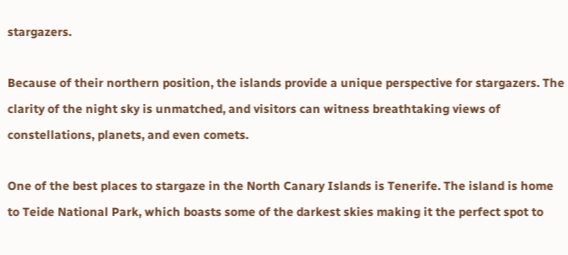stargazers.

Because of their northern position, the islands provide a unique perspective for stargazers. The clarity of the night sky is unmatched, and visitors can witness breathtaking views of constellations, planets, and even comets.

One of the best places to stargaze in the North Canary Islands is Tenerife. The island is home to Teide National Park, which boasts some of the darkest skies making it the perfect spot to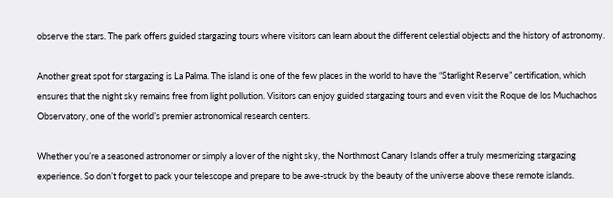observe the stars. The park offers guided stargazing tours where visitors can learn about the different celestial objects and the history of astronomy.

Another great spot for stargazing is La Palma. The island is one of the few places in the world to have the “Starlight Reserve” certification, which ensures that the night sky remains free from light pollution. Visitors can enjoy guided stargazing tours and even visit the Roque de los Muchachos Observatory, one of the world’s premier astronomical research centers.

Whether you’re a seasoned astronomer or simply a lover of the night sky, the Northmost Canary Islands offer a truly mesmerizing stargazing experience. So don’t forget to pack your telescope and prepare to be awe-struck by the beauty of the universe above these remote islands.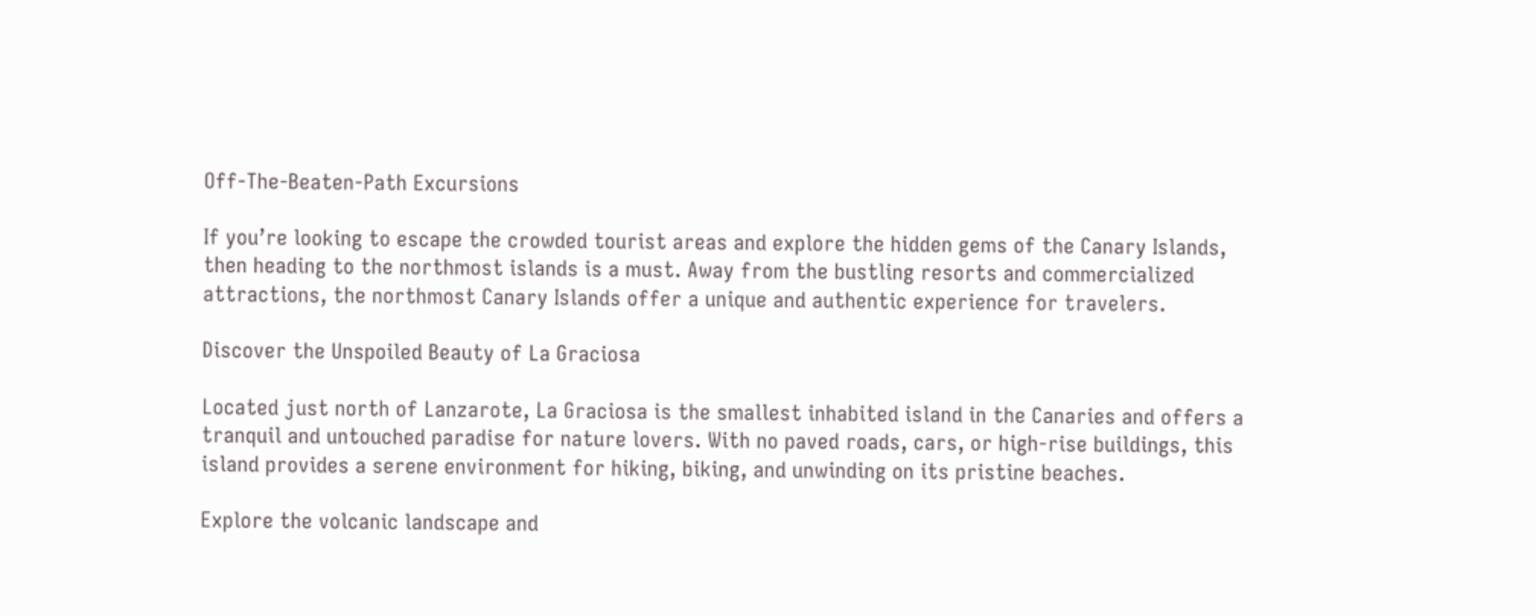Off-The-Beaten-Path Excursions

If you’re looking to escape the crowded tourist areas and explore the hidden gems of the Canary Islands, then heading to the northmost islands is a must. Away from the bustling resorts and commercialized attractions, the northmost Canary Islands offer a unique and authentic experience for travelers.

Discover the Unspoiled Beauty of La Graciosa

Located just north of Lanzarote, La Graciosa is the smallest inhabited island in the Canaries and offers a tranquil and untouched paradise for nature lovers. With no paved roads, cars, or high-rise buildings, this island provides a serene environment for hiking, biking, and unwinding on its pristine beaches.

Explore the volcanic landscape and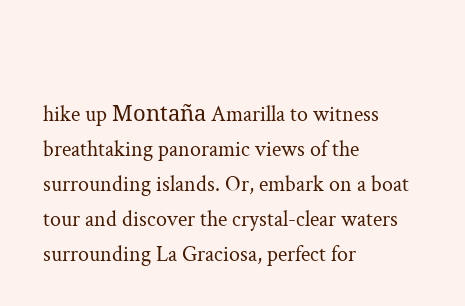hike up Montaña Amarilla to witness breathtaking panoramic views of the surrounding islands. Or, embark on a boat tour and discover the crystal-clear waters surrounding La Graciosa, perfect for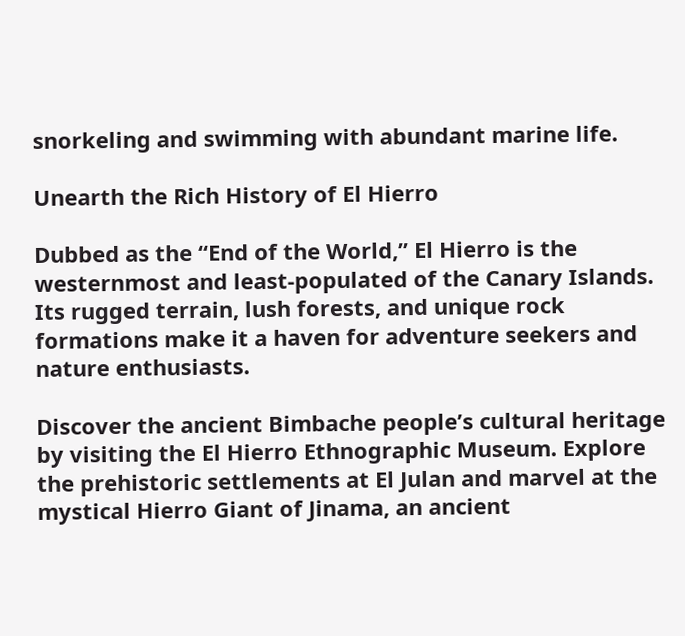snorkeling and swimming with abundant marine life.

Unearth the Rich History of El Hierro

Dubbed as the “End of the World,” El Hierro is the westernmost and least-populated of the Canary Islands. Its rugged terrain, lush forests, and unique rock formations make it a haven for adventure seekers and nature enthusiasts.

Discover the ancient Bimbache people’s cultural heritage by visiting the El Hierro Ethnographic Museum. Explore the prehistoric settlements at El Julan and marvel at the mystical Hierro Giant of Jinama, an ancient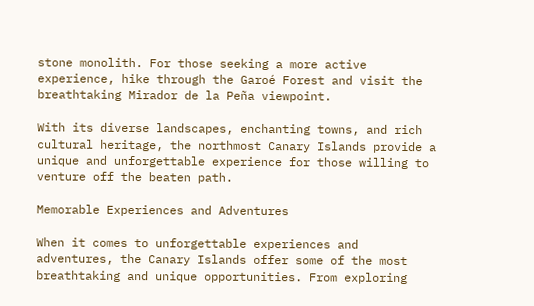stone monolith. For those seeking a more active experience, hike through the Garoé Forest and visit the breathtaking Mirador de la Peña viewpoint.

With its diverse landscapes, enchanting towns, and rich cultural heritage, the northmost Canary Islands provide a unique and unforgettable experience for those willing to venture off the beaten path.

Memorable Experiences and Adventures

When it comes to unforgettable experiences and adventures, the Canary Islands offer some of the most breathtaking and unique opportunities. From exploring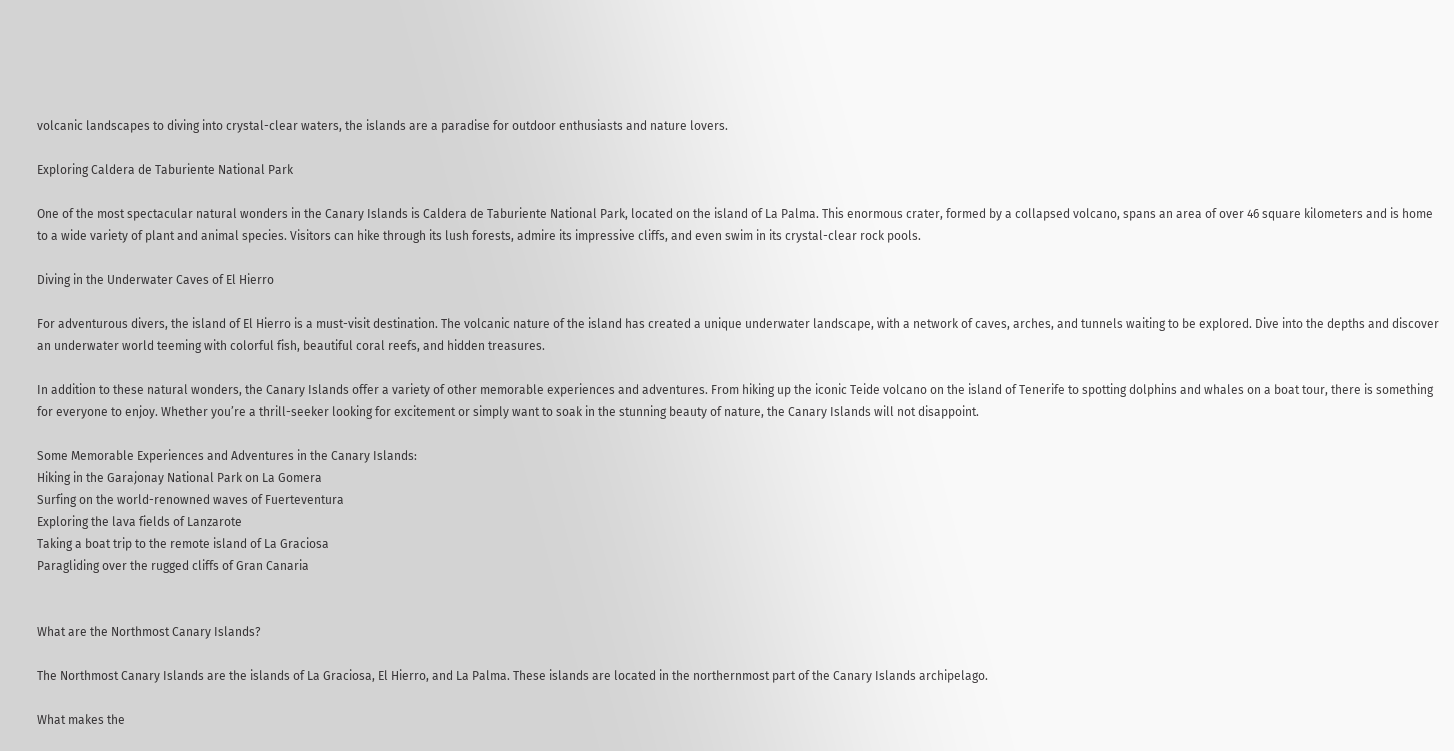volcanic landscapes to diving into crystal-clear waters, the islands are a paradise for outdoor enthusiasts and nature lovers.

Exploring Caldera de Taburiente National Park

One of the most spectacular natural wonders in the Canary Islands is Caldera de Taburiente National Park, located on the island of La Palma. This enormous crater, formed by a collapsed volcano, spans an area of over 46 square kilometers and is home to a wide variety of plant and animal species. Visitors can hike through its lush forests, admire its impressive cliffs, and even swim in its crystal-clear rock pools.

Diving in the Underwater Caves of El Hierro

For adventurous divers, the island of El Hierro is a must-visit destination. The volcanic nature of the island has created a unique underwater landscape, with a network of caves, arches, and tunnels waiting to be explored. Dive into the depths and discover an underwater world teeming with colorful fish, beautiful coral reefs, and hidden treasures.

In addition to these natural wonders, the Canary Islands offer a variety of other memorable experiences and adventures. From hiking up the iconic Teide volcano on the island of Tenerife to spotting dolphins and whales on a boat tour, there is something for everyone to enjoy. Whether you’re a thrill-seeker looking for excitement or simply want to soak in the stunning beauty of nature, the Canary Islands will not disappoint.

Some Memorable Experiences and Adventures in the Canary Islands:
Hiking in the Garajonay National Park on La Gomera
Surfing on the world-renowned waves of Fuerteventura
Exploring the lava fields of Lanzarote
Taking a boat trip to the remote island of La Graciosa
Paragliding over the rugged cliffs of Gran Canaria


What are the Northmost Canary Islands?

The Northmost Canary Islands are the islands of La Graciosa, El Hierro, and La Palma. These islands are located in the northernmost part of the Canary Islands archipelago.

What makes the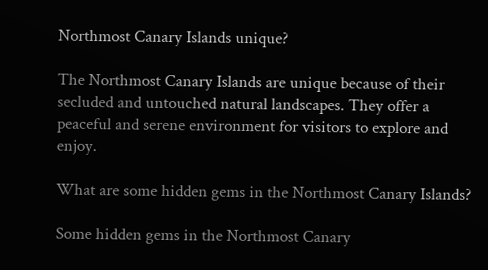Northmost Canary Islands unique?

The Northmost Canary Islands are unique because of their secluded and untouched natural landscapes. They offer a peaceful and serene environment for visitors to explore and enjoy.

What are some hidden gems in the Northmost Canary Islands?

Some hidden gems in the Northmost Canary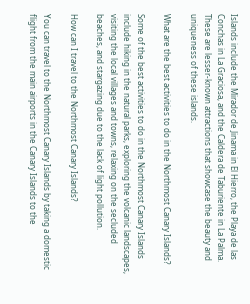Islands include the Mirador de Jinama in El Hierro, the Playa de las Conchas in La Graciosa, and the Caldera de Taburiente in La Palma. These are lesser-known attractions that showcase the beauty and uniqueness of these islands.

What are the best activities to do in the Northmost Canary Islands?

Some of the best activities to do in the Northmost Canary Islands include hiking in the natural parks, exploring the volcanic landscapes, visiting the local villages and towns, relaxing on the secluded beaches, and stargazing due to the lack of light pollution.

How can I travel to the Northmost Canary Islands?

You can travel to the Northmost Canary Islands by taking a domestic flight from the main airports in the Canary Islands to the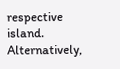respective island. Alternatively,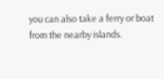you can also take a ferry or boat from the nearby islands.